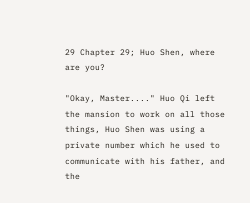29 Chapter 29; Huo Shen, where are you?

"Okay, Master...." Huo Qi left the mansion to work on all those things, Huo Shen was using a private number which he used to communicate with his father, and the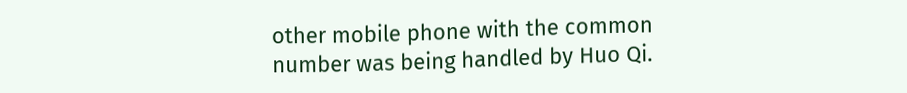other mobile phone with the common number was being handled by Huo Qi.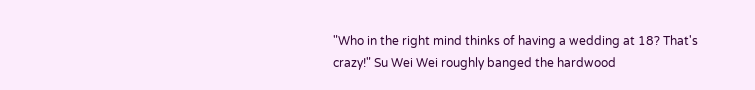"Who in the right mind thinks of having a wedding at 18? That's crazy!" Su Wei Wei roughly banged the hardwood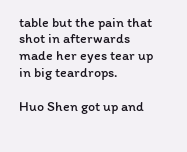table but the pain that shot in afterwards made her eyes tear up in big teardrops.

Huo Shen got up and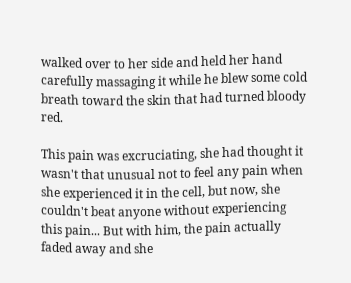walked over to her side and held her hand carefully massaging it while he blew some cold breath toward the skin that had turned bloody red.

This pain was excruciating, she had thought it wasn't that unusual not to feel any pain when she experienced it in the cell, but now, she couldn't beat anyone without experiencing this pain... But with him, the pain actually faded away and she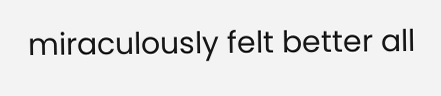miraculously felt better all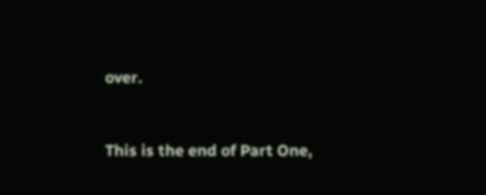over.


This is the end of Part One,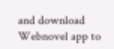and download Webnovel app to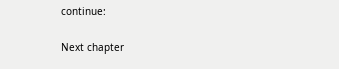continue:

Next chapter